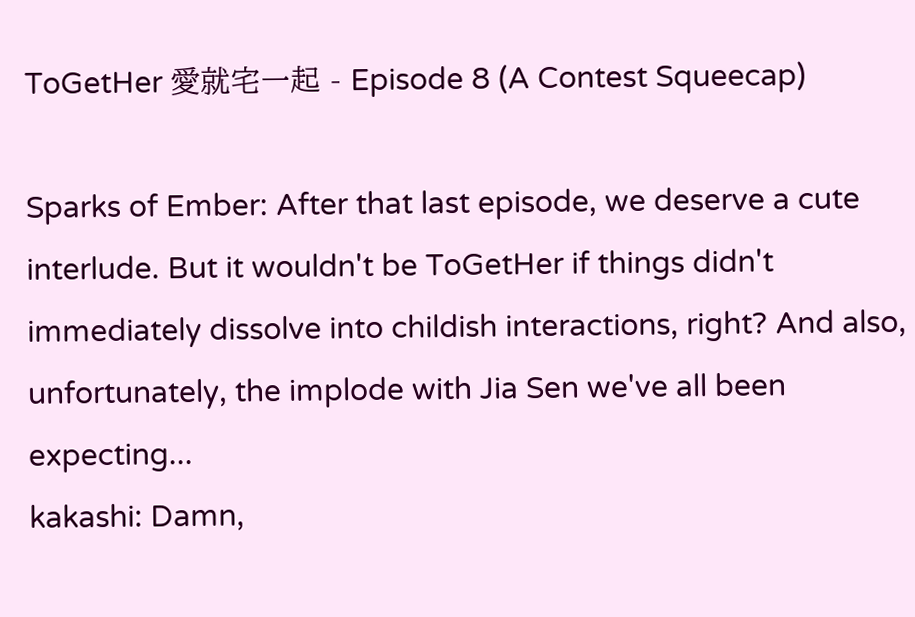ToGetHer 愛就宅一起 - Episode 8 (A Contest Squeecap)

Sparks of Ember: After that last episode, we deserve a cute interlude. But it wouldn't be ToGetHer if things didn't immediately dissolve into childish interactions, right? And also, unfortunately, the implode with Jia Sen we've all been expecting...
kakashi: Damn,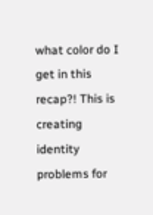what color do I get in this recap?! This is creating identity problems for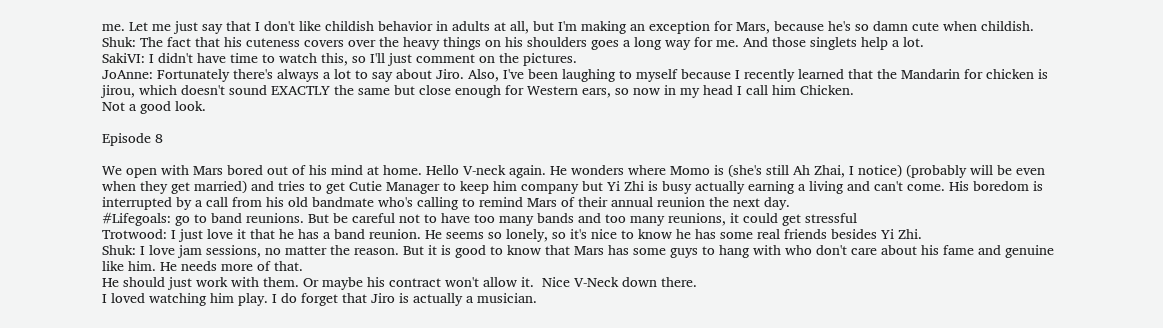me. Let me just say that I don't like childish behavior in adults at all, but I'm making an exception for Mars, because he's so damn cute when childish.
Shuk: The fact that his cuteness covers over the heavy things on his shoulders goes a long way for me. And those singlets help a lot.
SakiVI: I didn't have time to watch this, so I'll just comment on the pictures.
JoAnne: Fortunately there's always a lot to say about Jiro. Also, I've been laughing to myself because I recently learned that the Mandarin for chicken is jirou, which doesn't sound EXACTLY the same but close enough for Western ears, so now in my head I call him Chicken.
Not a good look.

Episode 8

We open with Mars bored out of his mind at home. Hello V-neck again. He wonders where Momo is (she's still Ah Zhai, I notice) (probably will be even when they get married) and tries to get Cutie Manager to keep him company but Yi Zhi is busy actually earning a living and can't come. His boredom is interrupted by a call from his old bandmate who's calling to remind Mars of their annual reunion the next day.
#Lifegoals: go to band reunions. But be careful not to have too many bands and too many reunions, it could get stressful
Trotwood: I just love it that he has a band reunion. He seems so lonely, so it's nice to know he has some real friends besides Yi Zhi.
Shuk: I love jam sessions, no matter the reason. But it is good to know that Mars has some guys to hang with who don't care about his fame and genuine like him. He needs more of that.
He should just work with them. Or maybe his contract won't allow it.  Nice V-Neck down there.
I loved watching him play. I do forget that Jiro is actually a musician.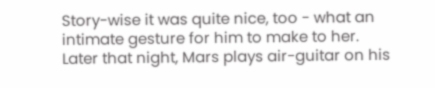Story-wise it was quite nice, too - what an intimate gesture for him to make to her.
Later that night, Mars plays air-guitar on his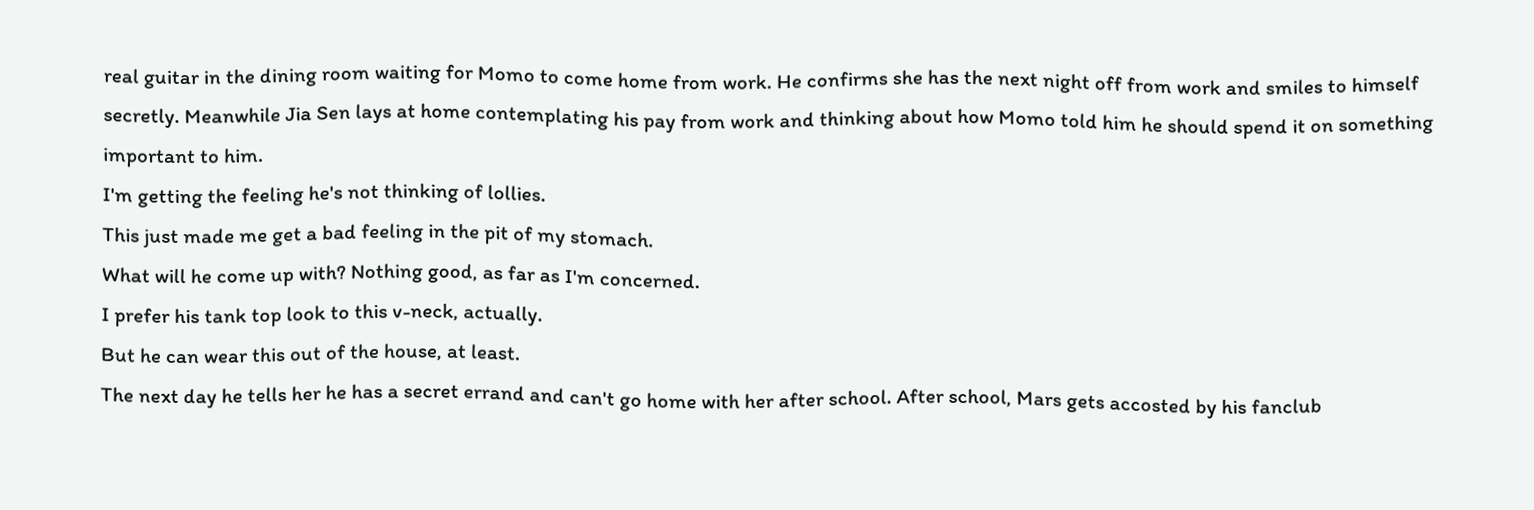real guitar in the dining room waiting for Momo to come home from work. He confirms she has the next night off from work and smiles to himself secretly. Meanwhile Jia Sen lays at home contemplating his pay from work and thinking about how Momo told him he should spend it on something important to him.
I'm getting the feeling he's not thinking of lollies.
This just made me get a bad feeling in the pit of my stomach.
What will he come up with? Nothing good, as far as I'm concerned.
I prefer his tank top look to this v-neck, actually.
But he can wear this out of the house, at least.
The next day he tells her he has a secret errand and can't go home with her after school. After school, Mars gets accosted by his fanclub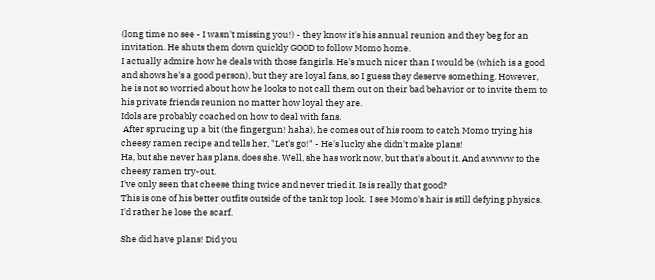(long time no see - I wasn't missing you!) - they know it's his annual reunion and they beg for an invitation. He shuts them down quickly GOOD to follow Momo home.
I actually admire how he deals with those fangirls. He's much nicer than I would be (which is a good and shows he's a good person), but they are loyal fans, so I guess they deserve something. However, he is not so worried about how he looks to not call them out on their bad behavior or to invite them to his private friends reunion no matter how loyal they are.
Idols are probably coached on how to deal with fans.
 After sprucing up a bit (the fingergun! haha), he comes out of his room to catch Momo trying his cheesy ramen recipe and tells her, "Let's go!" - He's lucky she didn't make plans!
Ha, but she never has plans, does she. Well, she has work now, but that's about it. And awwww to the cheesy ramen try-out.
I've only seen that cheese thing twice and never tried it. Is is really that good?
This is one of his better outfits outside of the tank top look.  I see Momo's hair is still defying physics.
I'd rather he lose the scarf.

She did have plans! Did you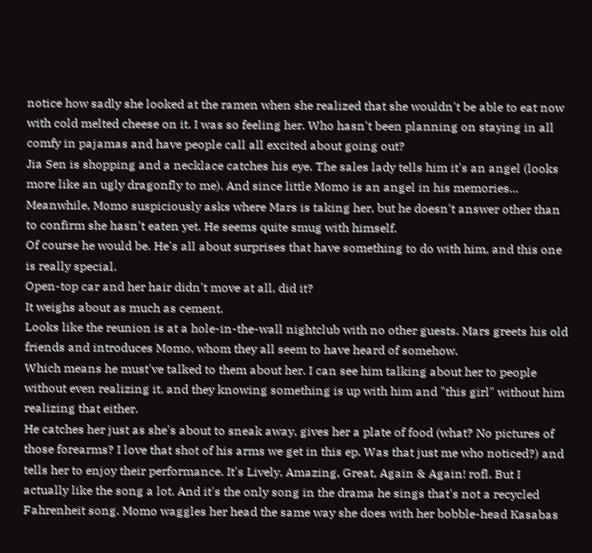notice how sadly she looked at the ramen when she realized that she wouldn't be able to eat now with cold melted cheese on it. I was so feeling her. Who hasn't been planning on staying in all comfy in pajamas and have people call all excited about going out?
Jia Sen is shopping and a necklace catches his eye. The sales lady tells him it's an angel (looks more like an ugly dragonfly to me). And since little Momo is an angel in his memories... Meanwhile, Momo suspiciously asks where Mars is taking her, but he doesn't answer other than to confirm she hasn't eaten yet. He seems quite smug with himself.
Of course he would be. He's all about surprises that have something to do with him, and this one is really special.
Open-top car and her hair didn't move at all, did it?
It weighs about as much as cement.
Looks like the reunion is at a hole-in-the-wall nightclub with no other guests. Mars greets his old friends and introduces Momo, whom they all seem to have heard of somehow.
Which means he must've talked to them about her. I can see him talking about her to people without even realizing it, and they knowing something is up with him and "this girl" without him realizing that either.
He catches her just as she's about to sneak away, gives her a plate of food (what? No pictures of those forearms? I love that shot of his arms we get in this ep. Was that just me who noticed?) and tells her to enjoy their performance. It's Lively, Amazing, Great, Again & Again! rofl. But I actually like the song a lot. And it's the only song in the drama he sings that's not a recycled Fahrenheit song. Momo waggles her head the same way she does with her bobble-head Kasabas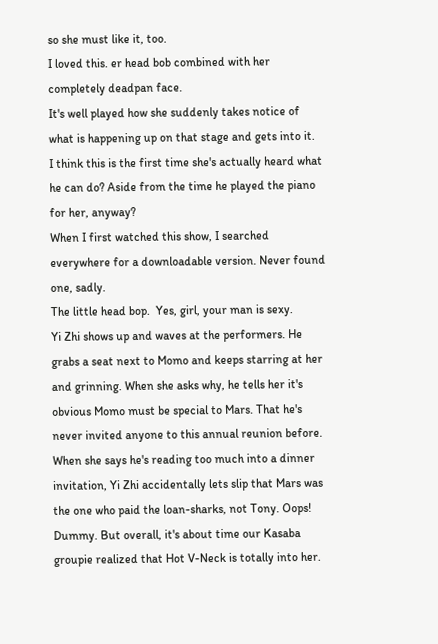so she must like it, too.
I loved this. er head bob combined with her completely deadpan face.
It's well played how she suddenly takes notice of what is happening up on that stage and gets into it.
I think this is the first time she's actually heard what he can do? Aside from the time he played the piano for her, anyway?
When I first watched this show, I searched everywhere for a downloadable version. Never found one, sadly.
The little head bop.  Yes, girl, your man is sexy.
Yi Zhi shows up and waves at the performers. He grabs a seat next to Momo and keeps starring at her and grinning. When she asks why, he tells her it's obvious Momo must be special to Mars. That he's never invited anyone to this annual reunion before. When she says he's reading too much into a dinner invitation, Yi Zhi accidentally lets slip that Mars was the one who paid the loan-sharks, not Tony. Oops!
Dummy. But overall, it's about time our Kasaba groupie realized that Hot V-Neck is totally into her.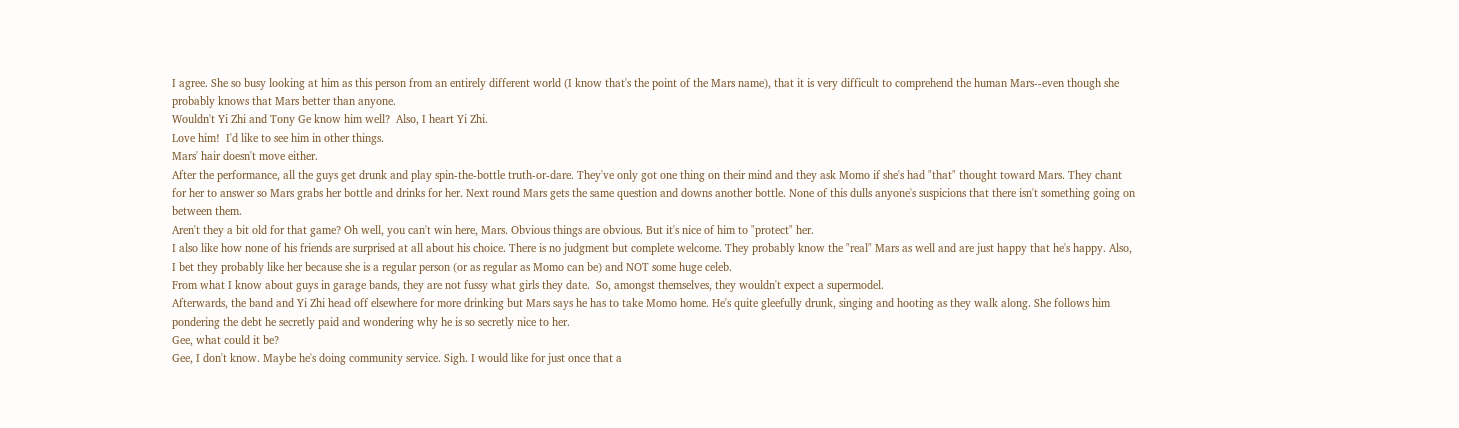I agree. She so busy looking at him as this person from an entirely different world (I know that's the point of the Mars name), that it is very difficult to comprehend the human Mars--even though she probably knows that Mars better than anyone.
Wouldn't Yi Zhi and Tony Ge know him well?  Also, I heart Yi Zhi.
Love him!  I'd like to see him in other things.
Mars' hair doesn't move either.
After the performance, all the guys get drunk and play spin-the-bottle truth-or-dare. They've only got one thing on their mind and they ask Momo if she's had "that" thought toward Mars. They chant for her to answer so Mars grabs her bottle and drinks for her. Next round Mars gets the same question and downs another bottle. None of this dulls anyone's suspicions that there isn't something going on between them.
Aren't they a bit old for that game? Oh well, you can't win here, Mars. Obvious things are obvious. But it's nice of him to "protect" her.
I also like how none of his friends are surprised at all about his choice. There is no judgment but complete welcome. They probably know the "real" Mars as well and are just happy that he's happy. Also, I bet they probably like her because she is a regular person (or as regular as Momo can be) and NOT some huge celeb.
From what I know about guys in garage bands, they are not fussy what girls they date.  So, amongst themselves, they wouldn't expect a supermodel.
Afterwards, the band and Yi Zhi head off elsewhere for more drinking but Mars says he has to take Momo home. He's quite gleefully drunk, singing and hooting as they walk along. She follows him pondering the debt he secretly paid and wondering why he is so secretly nice to her.
Gee, what could it be?
Gee, I don't know. Maybe he's doing community service. Sigh. I would like for just once that a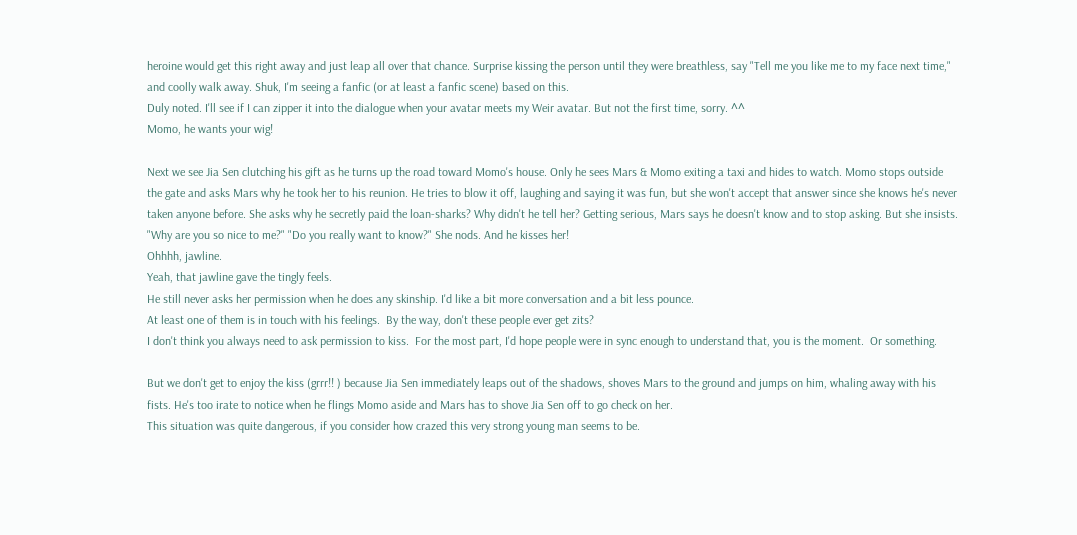heroine would get this right away and just leap all over that chance. Surprise kissing the person until they were breathless, say "Tell me you like me to my face next time," and coolly walk away. Shuk, I'm seeing a fanfic (or at least a fanfic scene) based on this.
Duly noted. I'll see if I can zipper it into the dialogue when your avatar meets my Weir avatar. But not the first time, sorry. ^^
Momo, he wants your wig!

Next we see Jia Sen clutching his gift as he turns up the road toward Momo's house. Only he sees Mars & Momo exiting a taxi and hides to watch. Momo stops outside the gate and asks Mars why he took her to his reunion. He tries to blow it off, laughing and saying it was fun, but she won't accept that answer since she knows he's never taken anyone before. She asks why he secretly paid the loan-sharks? Why didn't he tell her? Getting serious, Mars says he doesn't know and to stop asking. But she insists. "Why are you so nice to me?" "Do you really want to know?" She nods. And he kisses her!
Ohhhh, jawline.
Yeah, that jawline gave the tingly feels.
He still never asks her permission when he does any skinship. I'd like a bit more conversation and a bit less pounce.
At least one of them is in touch with his feelings.  By the way, don't these people ever get zits?
I don't think you always need to ask permission to kiss.  For the most part, I'd hope people were in sync enough to understand that, you is the moment.  Or something.

But we don't get to enjoy the kiss (grrr!! ) because Jia Sen immediately leaps out of the shadows, shoves Mars to the ground and jumps on him, whaling away with his fists. He's too irate to notice when he flings Momo aside and Mars has to shove Jia Sen off to go check on her.
This situation was quite dangerous, if you consider how crazed this very strong young man seems to be.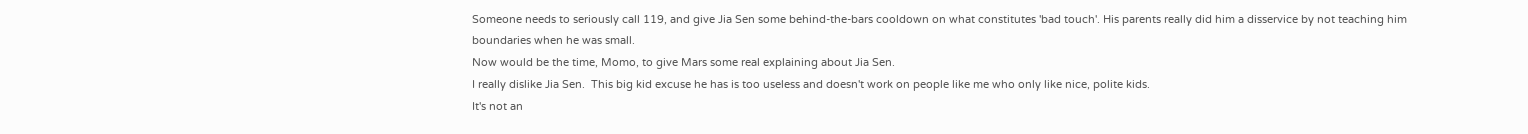Someone needs to seriously call 119, and give Jia Sen some behind-the-bars cooldown on what constitutes 'bad touch'. His parents really did him a disservice by not teaching him boundaries when he was small.
Now would be the time, Momo, to give Mars some real explaining about Jia Sen.
I really dislike Jia Sen.  This big kid excuse he has is too useless and doesn't work on people like me who only like nice, polite kids.
It's not an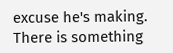excuse he's making.  There is something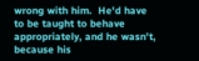wrong with him.  He'd have to be taught to behave appropriately, and he wasn't, because his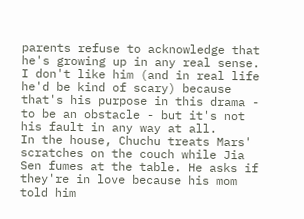parents refuse to acknowledge that he's growing up in any real sense.  I don't like him (and in real life he'd be kind of scary) because that's his purpose in this drama - to be an obstacle - but it's not his fault in any way at all.
In the house, Chuchu treats Mars' scratches on the couch while Jia Sen fumes at the table. He asks if they're in love because his mom told him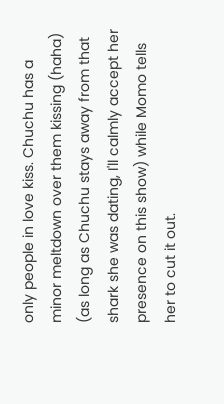only people in love kiss. Chuchu has a minor meltdown over them kissing (haha) (as long as Chuchu stays away from that shark she was dating, I'll calmly accept her presence on this show) while Momo tells her to cut it out.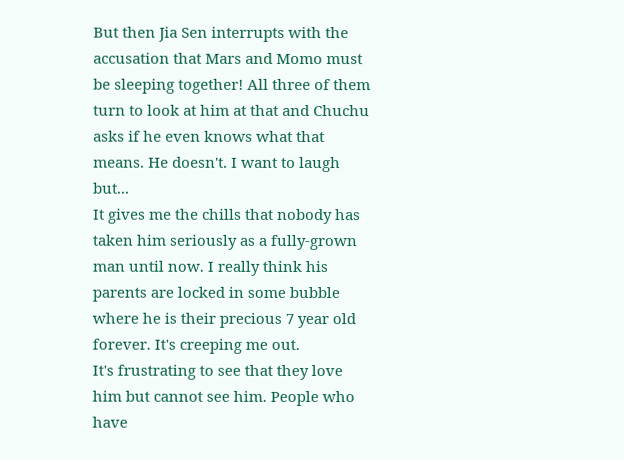But then Jia Sen interrupts with the accusation that Mars and Momo must be sleeping together! All three of them turn to look at him at that and Chuchu asks if he even knows what that means. He doesn't. I want to laugh but...
It gives me the chills that nobody has taken him seriously as a fully-grown man until now. I really think his parents are locked in some bubble where he is their precious 7 year old forever. It's creeping me out.
It's frustrating to see that they love him but cannot see him. People who have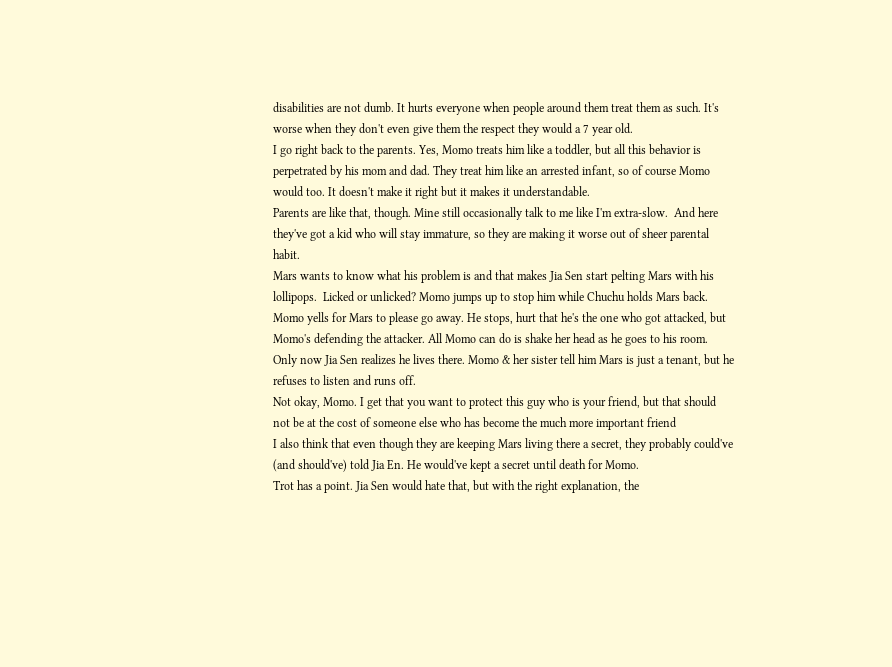disabilities are not dumb. It hurts everyone when people around them treat them as such. It's worse when they don't even give them the respect they would a 7 year old.
I go right back to the parents. Yes, Momo treats him like a toddler, but all this behavior is perpetrated by his mom and dad. They treat him like an arrested infant, so of course Momo would too. It doesn't make it right but it makes it understandable.
Parents are like that, though. Mine still occasionally talk to me like I'm extra-slow.  And here they've got a kid who will stay immature, so they are making it worse out of sheer parental habit.
Mars wants to know what his problem is and that makes Jia Sen start pelting Mars with his lollipops.  Licked or unlicked? Momo jumps up to stop him while Chuchu holds Mars back. Momo yells for Mars to please go away. He stops, hurt that he's the one who got attacked, but Momo's defending the attacker. All Momo can do is shake her head as he goes to his room. Only now Jia Sen realizes he lives there. Momo & her sister tell him Mars is just a tenant, but he refuses to listen and runs off.
Not okay, Momo. I get that you want to protect this guy who is your friend, but that should not be at the cost of someone else who has become the much more important friend
I also think that even though they are keeping Mars living there a secret, they probably could've (and should've) told Jia En. He would've kept a secret until death for Momo.
Trot has a point. Jia Sen would hate that, but with the right explanation, the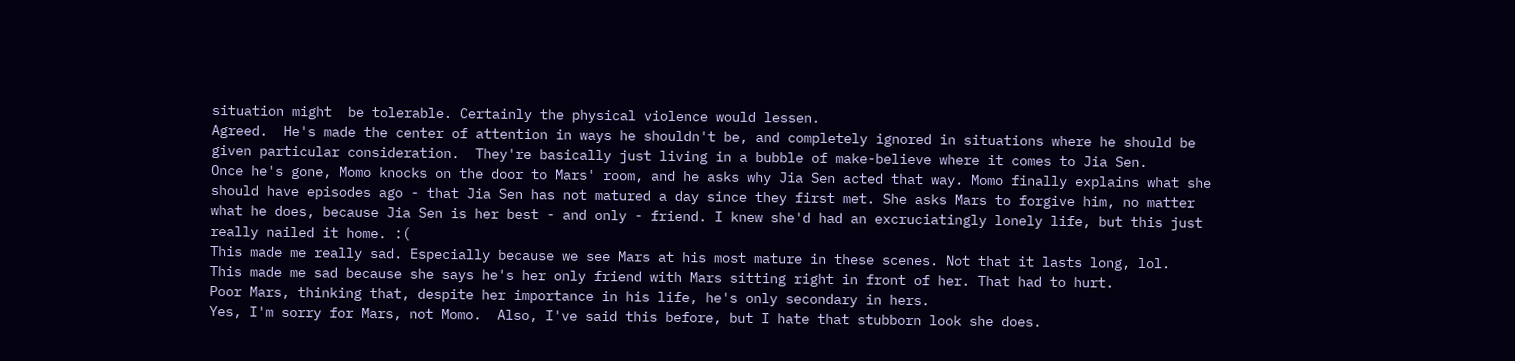situation might  be tolerable. Certainly the physical violence would lessen.
Agreed.  He's made the center of attention in ways he shouldn't be, and completely ignored in situations where he should be given particular consideration.  They're basically just living in a bubble of make-believe where it comes to Jia Sen.
Once he's gone, Momo knocks on the door to Mars' room, and he asks why Jia Sen acted that way. Momo finally explains what she should have episodes ago - that Jia Sen has not matured a day since they first met. She asks Mars to forgive him, no matter what he does, because Jia Sen is her best - and only - friend. I knew she'd had an excruciatingly lonely life, but this just really nailed it home. :(
This made me really sad. Especially because we see Mars at his most mature in these scenes. Not that it lasts long, lol.
This made me sad because she says he's her only friend with Mars sitting right in front of her. That had to hurt.
Poor Mars, thinking that, despite her importance in his life, he's only secondary in hers.
Yes, I'm sorry for Mars, not Momo.  Also, I've said this before, but I hate that stubborn look she does.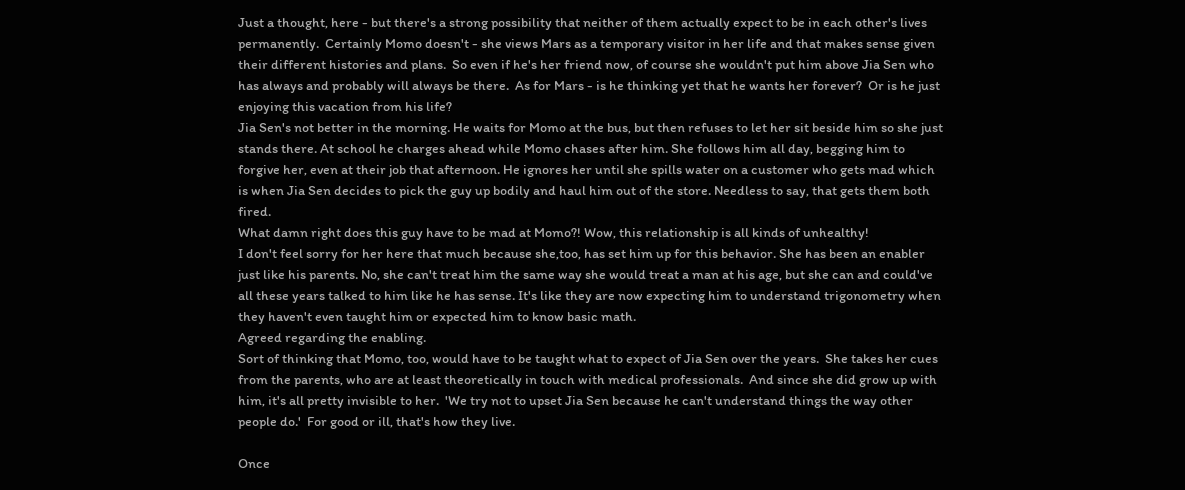Just a thought, here - but there's a strong possibility that neither of them actually expect to be in each other's lives permanently.  Certainly Momo doesn't - she views Mars as a temporary visitor in her life and that makes sense given their different histories and plans.  So even if he's her friend now, of course she wouldn't put him above Jia Sen who has always and probably will always be there.  As for Mars - is he thinking yet that he wants her forever?  Or is he just enjoying this vacation from his life?
Jia Sen's not better in the morning. He waits for Momo at the bus, but then refuses to let her sit beside him so she just stands there. At school he charges ahead while Momo chases after him. She follows him all day, begging him to forgive her, even at their job that afternoon. He ignores her until she spills water on a customer who gets mad which is when Jia Sen decides to pick the guy up bodily and haul him out of the store. Needless to say, that gets them both fired.
What damn right does this guy have to be mad at Momo?! Wow, this relationship is all kinds of unhealthy!
I don't feel sorry for her here that much because she,too, has set him up for this behavior. She has been an enabler just like his parents. No, she can't treat him the same way she would treat a man at his age, but she can and could've all these years talked to him like he has sense. It's like they are now expecting him to understand trigonometry when they haven't even taught him or expected him to know basic math.
Agreed regarding the enabling.
Sort of thinking that Momo, too, would have to be taught what to expect of Jia Sen over the years.  She takes her cues from the parents, who are at least theoretically in touch with medical professionals.  And since she did grow up with him, it's all pretty invisible to her.  'We try not to upset Jia Sen because he can't understand things the way other people do.'  For good or ill, that's how they live.

Once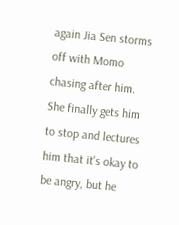again Jia Sen storms off with Momo chasing after him. She finally gets him to stop and lectures him that it's okay to be angry, but he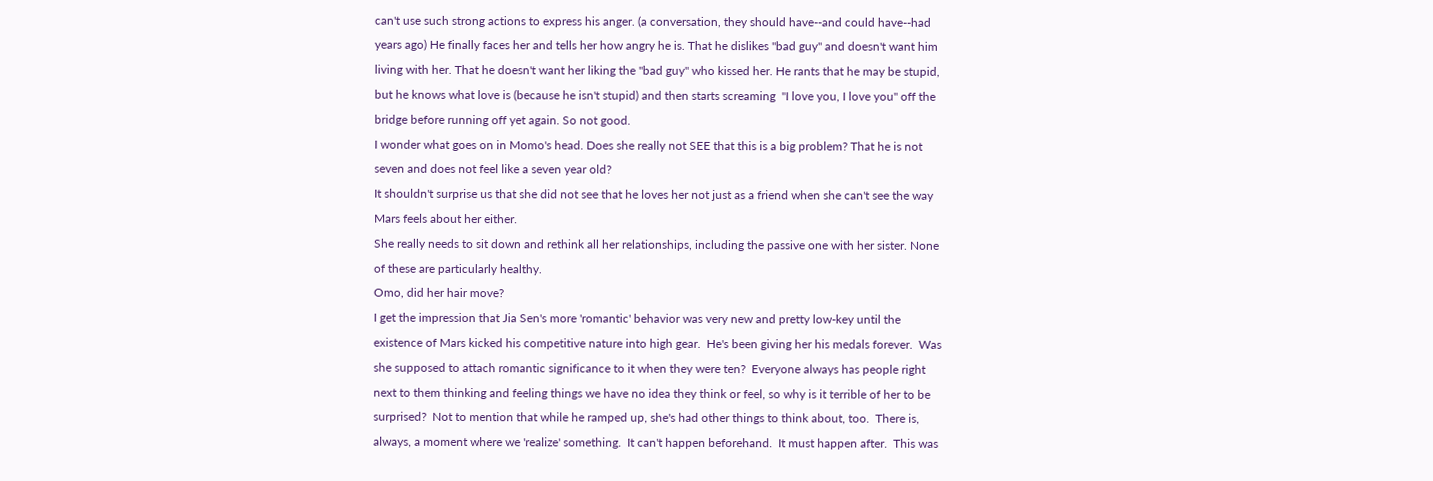can't use such strong actions to express his anger. (a conversation, they should have--and could have--had years ago) He finally faces her and tells her how angry he is. That he dislikes "bad guy" and doesn't want him living with her. That he doesn't want her liking the "bad guy" who kissed her. He rants that he may be stupid, but he knows what love is (because he isn't stupid) and then starts screaming  "I love you, I love you" off the bridge before running off yet again. So not good.
I wonder what goes on in Momo's head. Does she really not SEE that this is a big problem? That he is not seven and does not feel like a seven year old?
It shouldn't surprise us that she did not see that he loves her not just as a friend when she can't see the way Mars feels about her either.
She really needs to sit down and rethink all her relationships, including the passive one with her sister. None of these are particularly healthy.
Omo, did her hair move?
I get the impression that Jia Sen's more 'romantic' behavior was very new and pretty low-key until the existence of Mars kicked his competitive nature into high gear.  He's been giving her his medals forever.  Was she supposed to attach romantic significance to it when they were ten?  Everyone always has people right next to them thinking and feeling things we have no idea they think or feel, so why is it terrible of her to be surprised?  Not to mention that while he ramped up, she's had other things to think about, too.  There is, always, a moment where we 'realize' something.  It can't happen beforehand.  It must happen after.  This was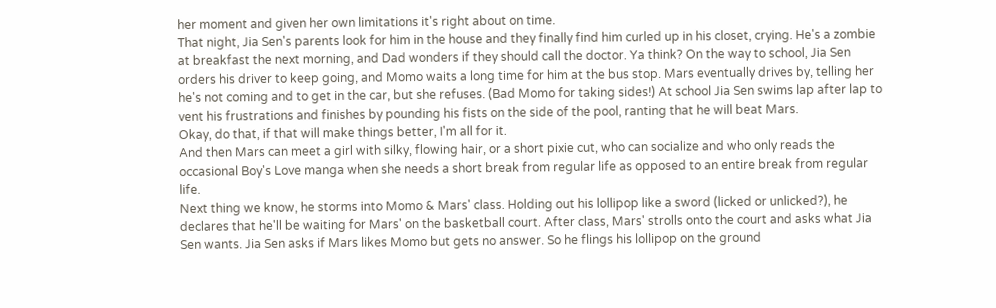her moment and given her own limitations it's right about on time.
That night, Jia Sen's parents look for him in the house and they finally find him curled up in his closet, crying. He's a zombie at breakfast the next morning, and Dad wonders if they should call the doctor. Ya think? On the way to school, Jia Sen orders his driver to keep going, and Momo waits a long time for him at the bus stop. Mars eventually drives by, telling her he's not coming and to get in the car, but she refuses. (Bad Momo for taking sides!) At school Jia Sen swims lap after lap to vent his frustrations and finishes by pounding his fists on the side of the pool, ranting that he will beat Mars.
Okay, do that, if that will make things better, I'm all for it.
And then Mars can meet a girl with silky, flowing hair, or a short pixie cut, who can socialize and who only reads the occasional Boy's Love manga when she needs a short break from regular life as opposed to an entire break from regular life.
Next thing we know, he storms into Momo & Mars' class. Holding out his lollipop like a sword (licked or unlicked?), he declares that he'll be waiting for Mars' on the basketball court. After class, Mars' strolls onto the court and asks what Jia Sen wants. Jia Sen asks if Mars likes Momo but gets no answer. So he flings his lollipop on the ground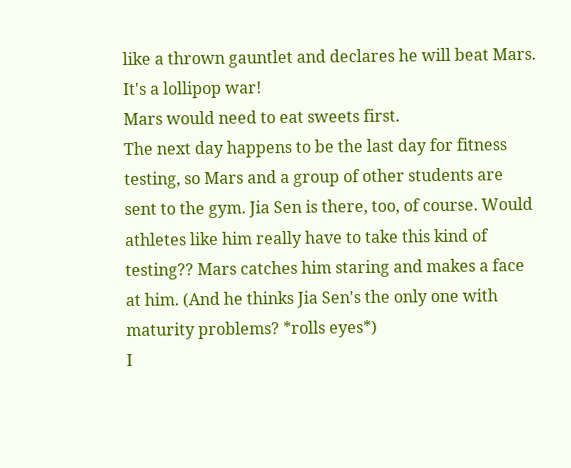like a thrown gauntlet and declares he will beat Mars.
It's a lollipop war!
Mars would need to eat sweets first.
The next day happens to be the last day for fitness testing, so Mars and a group of other students are sent to the gym. Jia Sen is there, too, of course. Would athletes like him really have to take this kind of testing?? Mars catches him staring and makes a face at him. (And he thinks Jia Sen's the only one with maturity problems? *rolls eyes*)
I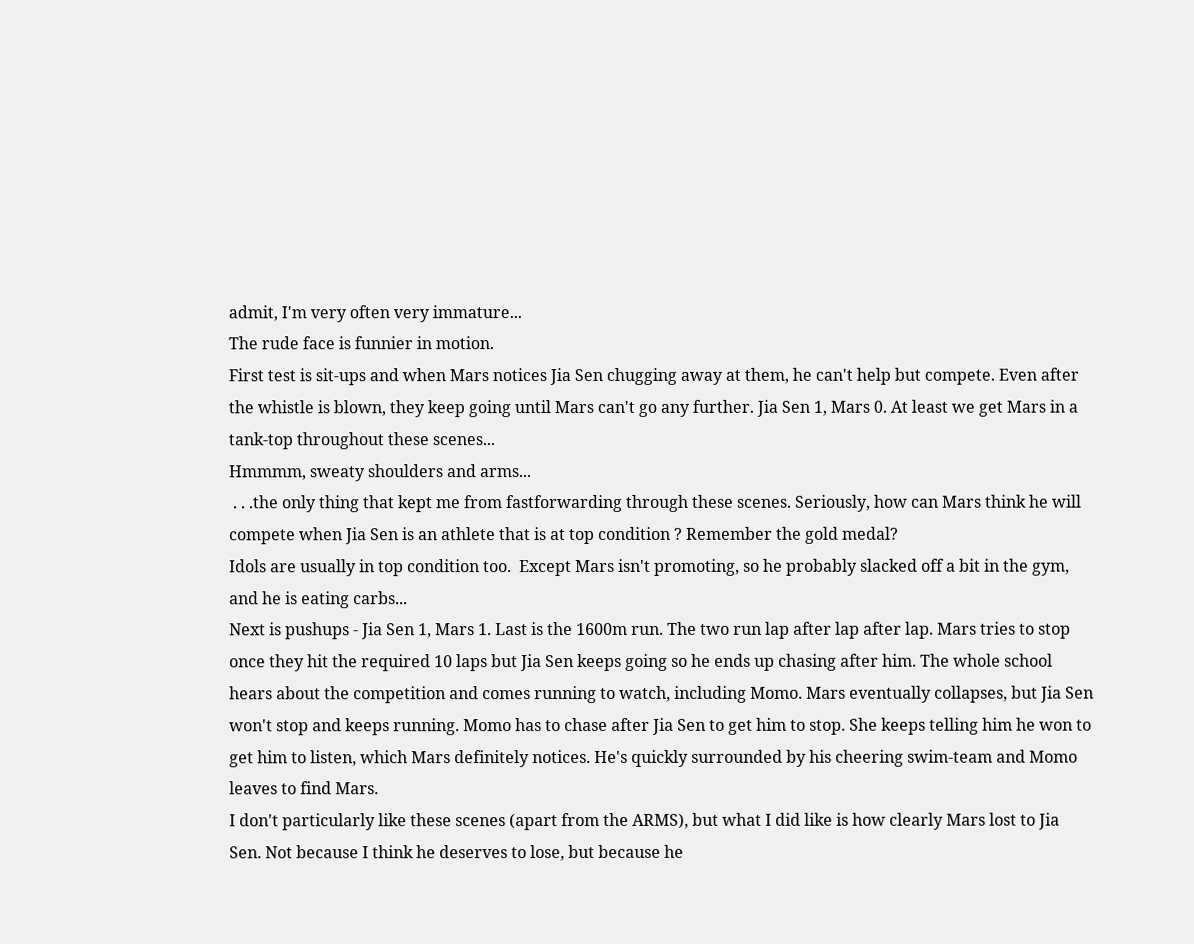admit, I'm very often very immature...
The rude face is funnier in motion.
First test is sit-ups and when Mars notices Jia Sen chugging away at them, he can't help but compete. Even after the whistle is blown, they keep going until Mars can't go any further. Jia Sen 1, Mars 0. At least we get Mars in a tank-top throughout these scenes...
Hmmmm, sweaty shoulders and arms...
 . . .the only thing that kept me from fastforwarding through these scenes. Seriously, how can Mars think he will compete when Jia Sen is an athlete that is at top condition ? Remember the gold medal?
Idols are usually in top condition too.  Except Mars isn't promoting, so he probably slacked off a bit in the gym, and he is eating carbs...
Next is pushups - Jia Sen 1, Mars 1. Last is the 1600m run. The two run lap after lap after lap. Mars tries to stop once they hit the required 10 laps but Jia Sen keeps going so he ends up chasing after him. The whole school hears about the competition and comes running to watch, including Momo. Mars eventually collapses, but Jia Sen won't stop and keeps running. Momo has to chase after Jia Sen to get him to stop. She keeps telling him he won to get him to listen, which Mars definitely notices. He's quickly surrounded by his cheering swim-team and Momo leaves to find Mars.
I don't particularly like these scenes (apart from the ARMS), but what I did like is how clearly Mars lost to Jia Sen. Not because I think he deserves to lose, but because he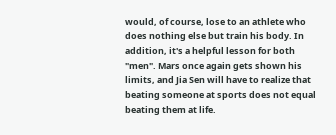would, of course, lose to an athlete who does nothing else but train his body. In addition, it's a helpful lesson for both "men". Mars once again gets shown his limits, and Jia Sen will have to realize that beating someone at sports does not equal beating them at life.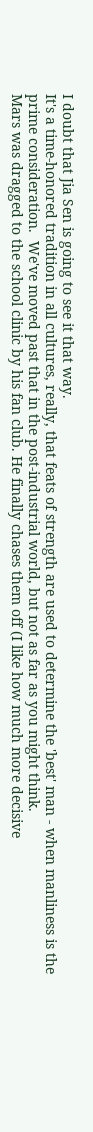I doubt that Jia Sen is going to see it that way.
It's a time-honored tradition in all cultures, really, that feats of strength are used to determine the 'best' man - when manliness is the prime consideration.  We've moved past that in the post-industrial world, but not as far as you might think.
Mars was dragged to the school clinic by his fan club. He finally chases them off (I like how much more decisive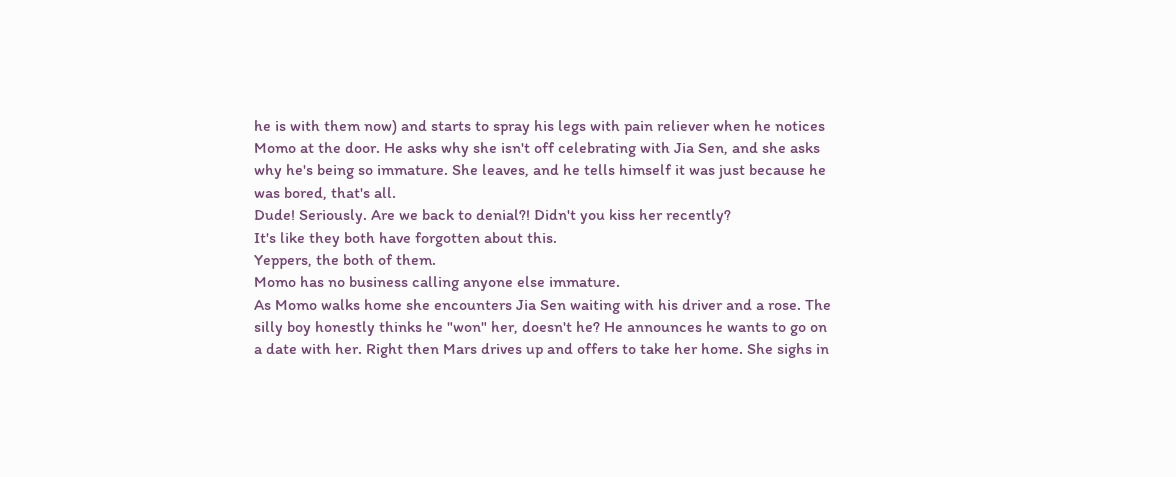he is with them now) and starts to spray his legs with pain reliever when he notices Momo at the door. He asks why she isn't off celebrating with Jia Sen, and she asks why he's being so immature. She leaves, and he tells himself it was just because he was bored, that's all.
Dude! Seriously. Are we back to denial?! Didn't you kiss her recently?
It's like they both have forgotten about this.
Yeppers, the both of them.
Momo has no business calling anyone else immature.
As Momo walks home she encounters Jia Sen waiting with his driver and a rose. The silly boy honestly thinks he "won" her, doesn't he? He announces he wants to go on a date with her. Right then Mars drives up and offers to take her home. She sighs in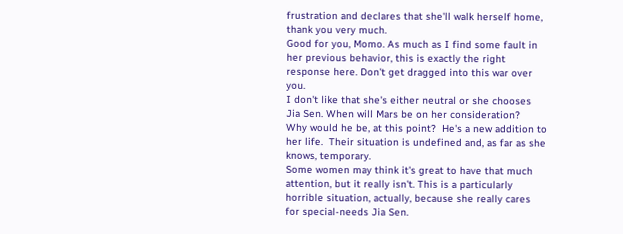frustration and declares that she'll walk herself home, thank you very much.
Good for you, Momo. As much as I find some fault in her previous behavior, this is exactly the right response here. Don't get dragged into this war over you.
I don't like that she's either neutral or she chooses Jia Sen. When will Mars be on her consideration?
Why would he be, at this point?  He's a new addition to her life.  Their situation is undefined and, as far as she knows, temporary.
Some women may think it's great to have that much attention, but it really isn't. This is a particularly horrible situation, actually, because she really cares for special-needs Jia Sen.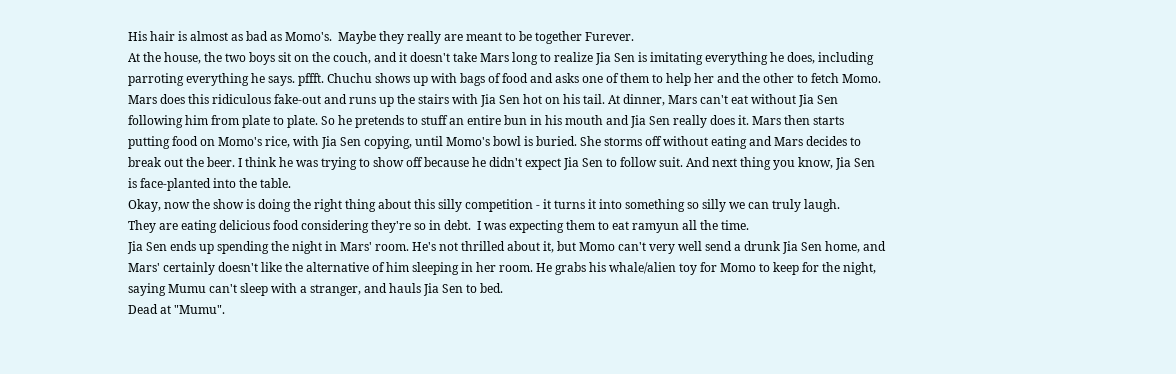His hair is almost as bad as Momo's.  Maybe they really are meant to be together Furever.
At the house, the two boys sit on the couch, and it doesn't take Mars long to realize Jia Sen is imitating everything he does, including parroting everything he says. pffft. Chuchu shows up with bags of food and asks one of them to help her and the other to fetch Momo. Mars does this ridiculous fake-out and runs up the stairs with Jia Sen hot on his tail. At dinner, Mars can't eat without Jia Sen following him from plate to plate. So he pretends to stuff an entire bun in his mouth and Jia Sen really does it. Mars then starts putting food on Momo's rice, with Jia Sen copying, until Momo's bowl is buried. She storms off without eating and Mars decides to break out the beer. I think he was trying to show off because he didn't expect Jia Sen to follow suit. And next thing you know, Jia Sen is face-planted into the table.
Okay, now the show is doing the right thing about this silly competition - it turns it into something so silly we can truly laugh.
They are eating delicious food considering they're so in debt.  I was expecting them to eat ramyun all the time.
Jia Sen ends up spending the night in Mars' room. He's not thrilled about it, but Momo can't very well send a drunk Jia Sen home, and Mars' certainly doesn't like the alternative of him sleeping in her room. He grabs his whale/alien toy for Momo to keep for the night, saying Mumu can't sleep with a stranger, and hauls Jia Sen to bed.
Dead at "Mumu".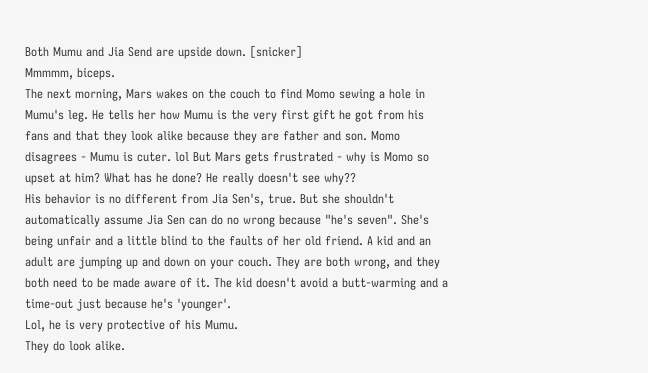Both Mumu and Jia Send are upside down. [snicker]
Mmmmm, biceps.
The next morning, Mars wakes on the couch to find Momo sewing a hole in Mumu's leg. He tells her how Mumu is the very first gift he got from his fans and that they look alike because they are father and son. Momo disagrees - Mumu is cuter. lol But Mars gets frustrated - why is Momo so upset at him? What has he done? He really doesn't see why??
His behavior is no different from Jia Sen's, true. But she shouldn't automatically assume Jia Sen can do no wrong because "he's seven". She's being unfair and a little blind to the faults of her old friend. A kid and an adult are jumping up and down on your couch. They are both wrong, and they both need to be made aware of it. The kid doesn't avoid a butt-warming and a time-out just because he's 'younger'.
Lol, he is very protective of his Mumu.
They do look alike.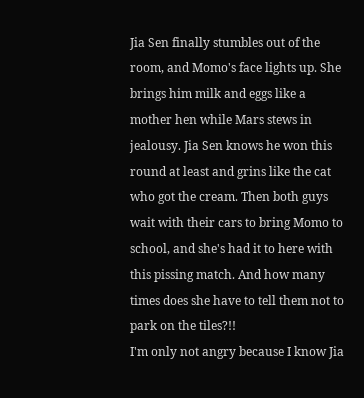Jia Sen finally stumbles out of the room, and Momo's face lights up. She brings him milk and eggs like a mother hen while Mars stews in jealousy. Jia Sen knows he won this round at least and grins like the cat who got the cream. Then both guys wait with their cars to bring Momo to school, and she's had it to here with this pissing match. And how many times does she have to tell them not to park on the tiles?!!
I'm only not angry because I know Jia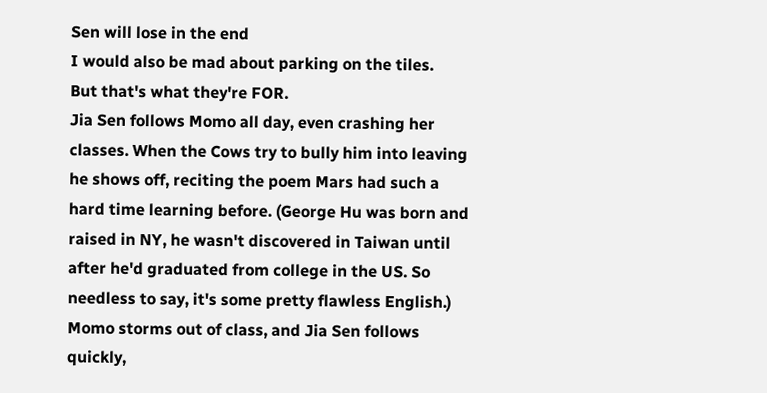Sen will lose in the end
I would also be mad about parking on the tiles.
But that's what they're FOR.
Jia Sen follows Momo all day, even crashing her classes. When the Cows try to bully him into leaving he shows off, reciting the poem Mars had such a hard time learning before. (George Hu was born and raised in NY, he wasn't discovered in Taiwan until after he'd graduated from college in the US. So needless to say, it's some pretty flawless English.) Momo storms out of class, and Jia Sen follows quickly,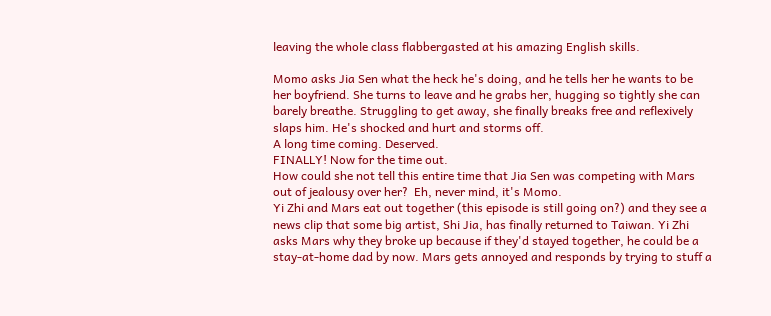leaving the whole class flabbergasted at his amazing English skills.

Momo asks Jia Sen what the heck he's doing, and he tells her he wants to be her boyfriend. She turns to leave and he grabs her, hugging so tightly she can barely breathe. Struggling to get away, she finally breaks free and reflexively slaps him. He's shocked and hurt and storms off.
A long time coming. Deserved.
FINALLY! Now for the time out.
How could she not tell this entire time that Jia Sen was competing with Mars out of jealousy over her?  Eh, never mind, it's Momo.
Yi Zhi and Mars eat out together (this episode is still going on?) and they see a news clip that some big artist, Shi Jia, has finally returned to Taiwan. Yi Zhi asks Mars why they broke up because if they'd stayed together, he could be a stay-at-home dad by now. Mars gets annoyed and responds by trying to stuff a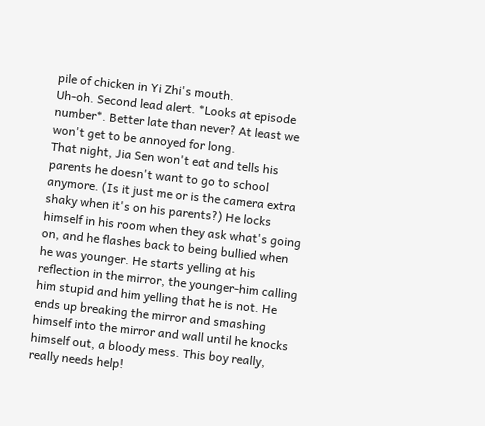pile of chicken in Yi Zhi's mouth.
Uh-oh. Second lead alert. *Looks at episode number*. Better late than never? At least we won't get to be annoyed for long.
That night, Jia Sen won't eat and tells his parents he doesn't want to go to school anymore. (Is it just me or is the camera extra shaky when it's on his parents?) He locks himself in his room when they ask what's going on, and he flashes back to being bullied when he was younger. He starts yelling at his reflection in the mirror, the younger-him calling him stupid and him yelling that he is not. He ends up breaking the mirror and smashing himself into the mirror and wall until he knocks himself out, a bloody mess. This boy really, really needs help!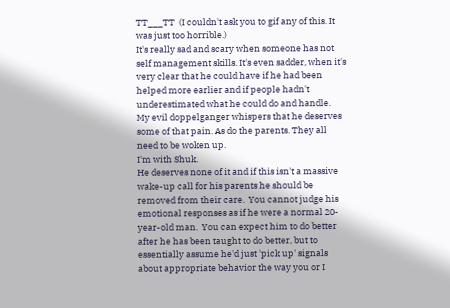TT___TT  (I couldn't ask you to gif any of this. It was just too horrible.)
It's really sad and scary when someone has not self management skills. It's even sadder, when it's very clear that he could have if he had been helped more earlier and if people hadn't underestimated what he could do and handle.
My evil doppelganger whispers that he deserves some of that pain. As do the parents. They all need to be woken up.
I'm with Shuk.
He deserves none of it and if this isn't a massive wake-up call for his parents he should be removed from their care.  You cannot judge his emotional responses as if he were a normal 20-year-old man.  You can expect him to do better after he has been taught to do better, but to essentially assume he'd just 'pick up' signals about appropriate behavior the way you or I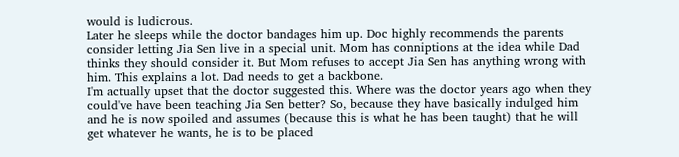would is ludicrous.
Later he sleeps while the doctor bandages him up. Doc highly recommends the parents consider letting Jia Sen live in a special unit. Mom has conniptions at the idea while Dad thinks they should consider it. But Mom refuses to accept Jia Sen has anything wrong with him. This explains a lot. Dad needs to get a backbone.
I'm actually upset that the doctor suggested this. Where was the doctor years ago when they could've have been teaching Jia Sen better? So, because they have basically indulged him and he is now spoiled and assumes (because this is what he has been taught) that he will get whatever he wants, he is to be placed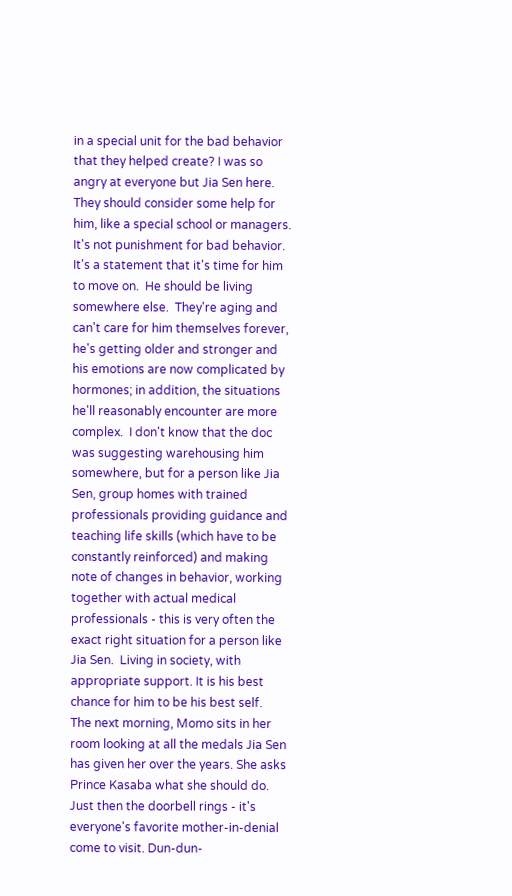in a special unit for the bad behavior that they helped create? I was so angry at everyone but Jia Sen here.
They should consider some help for him, like a special school or managers.
It's not punishment for bad behavior.  It's a statement that it's time for him to move on.  He should be living somewhere else.  They're aging and can't care for him themselves forever, he's getting older and stronger and his emotions are now complicated by hormones; in addition, the situations he'll reasonably encounter are more complex.  I don't know that the doc was suggesting warehousing him somewhere, but for a person like Jia Sen, group homes with trained professionals providing guidance and teaching life skills (which have to be constantly reinforced) and making note of changes in behavior, working together with actual medical professionals - this is very often the exact right situation for a person like Jia Sen.  Living in society, with appropriate support. It is his best chance for him to be his best self.
The next morning, Momo sits in her room looking at all the medals Jia Sen has given her over the years. She asks Prince Kasaba what she should do. Just then the doorbell rings - it's everyone's favorite mother-in-denial come to visit. Dun-dun-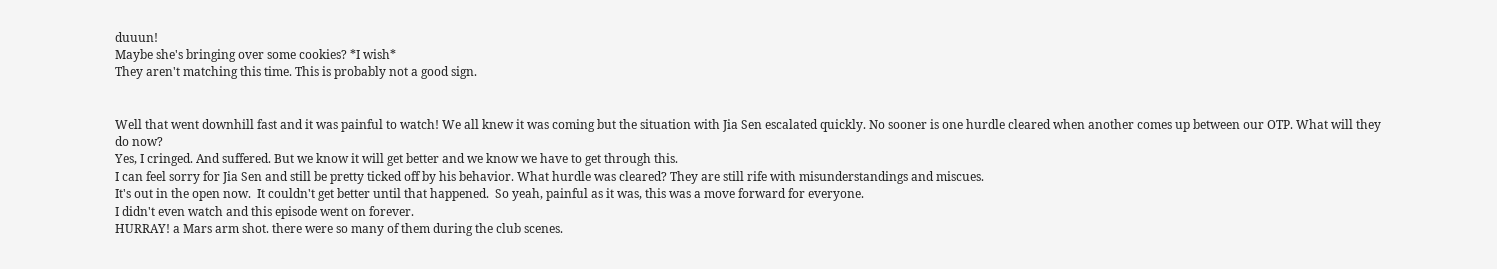duuun!
Maybe she's bringing over some cookies? *I wish*
They aren't matching this time. This is probably not a good sign.


Well that went downhill fast and it was painful to watch! We all knew it was coming but the situation with Jia Sen escalated quickly. No sooner is one hurdle cleared when another comes up between our OTP. What will they do now?
Yes, I cringed. And suffered. But we know it will get better and we know we have to get through this.
I can feel sorry for Jia Sen and still be pretty ticked off by his behavior. What hurdle was cleared? They are still rife with misunderstandings and miscues.
It's out in the open now.  It couldn't get better until that happened.  So yeah, painful as it was, this was a move forward for everyone.
I didn't even watch and this episode went on forever.
HURRAY! a Mars arm shot. there were so many of them during the club scenes.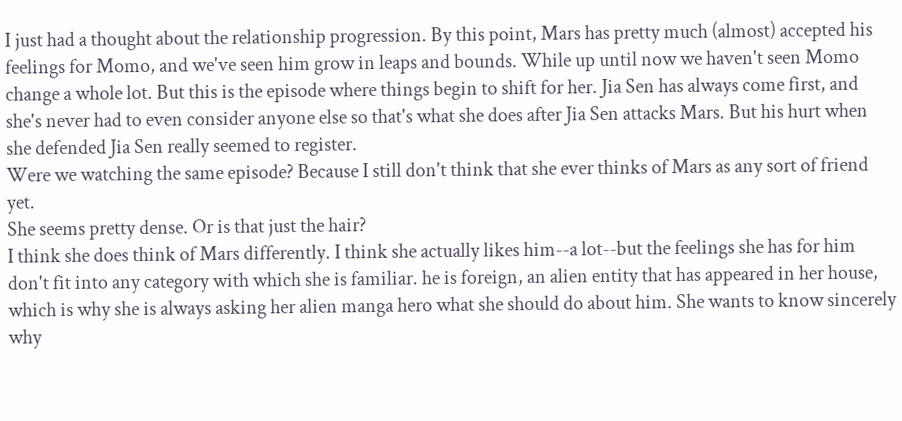I just had a thought about the relationship progression. By this point, Mars has pretty much (almost) accepted his feelings for Momo, and we've seen him grow in leaps and bounds. While up until now we haven't seen Momo change a whole lot. But this is the episode where things begin to shift for her. Jia Sen has always come first, and she's never had to even consider anyone else so that's what she does after Jia Sen attacks Mars. But his hurt when she defended Jia Sen really seemed to register.
Were we watching the same episode? Because I still don't think that she ever thinks of Mars as any sort of friend yet.
She seems pretty dense. Or is that just the hair?
I think she does think of Mars differently. I think she actually likes him--a lot--but the feelings she has for him don't fit into any category with which she is familiar. he is foreign, an alien entity that has appeared in her house, which is why she is always asking her alien manga hero what she should do about him. She wants to know sincerely why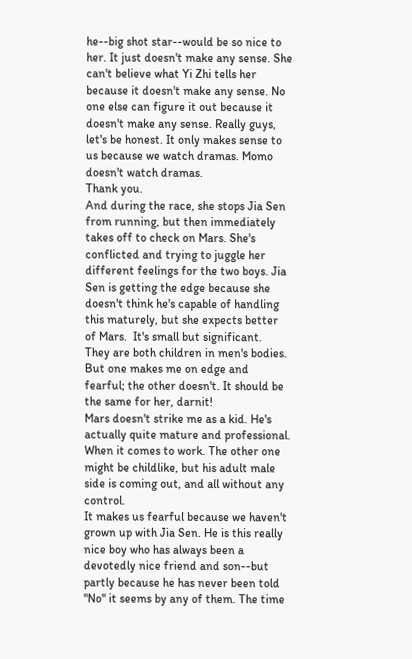he--big shot star--would be so nice to her. It just doesn't make any sense. She can't believe what Yi Zhi tells her because it doesn't make any sense. No one else can figure it out because it doesn't make any sense. Really guys, let's be honest. It only makes sense to us because we watch dramas. Momo doesn't watch dramas.
Thank you.
And during the race, she stops Jia Sen from running, but then immediately takes off to check on Mars. She's conflicted and trying to juggle her different feelings for the two boys. Jia Sen is getting the edge because she doesn't think he's capable of handling this maturely, but she expects better of Mars.  It's small but significant.
They are both children in men's bodies. But one makes me on edge and fearful; the other doesn't. It should be the same for her, darnit!
Mars doesn't strike me as a kid. He's actually quite mature and professional. When it comes to work. The other one might be childlike, but his adult male side is coming out, and all without any control.
It makes us fearful because we haven't grown up with Jia Sen. He is this really nice boy who has always been a devotedly nice friend and son--but partly because he has never been told "No" it seems by any of them. The time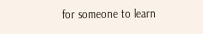for someone to learn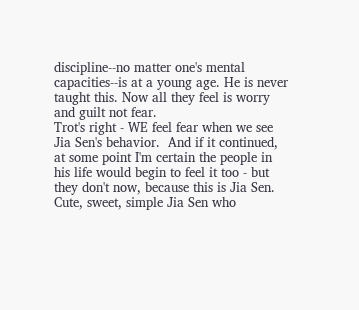discipline--no matter one's mental capacities--is at a young age. He is never taught this. Now all they feel is worry and guilt not fear.
Trot's right - WE feel fear when we see Jia Sen's behavior.  And if it continued, at some point I'm certain the people in his life would begin to feel it too - but they don't now, because this is Jia Sen.  Cute, sweet, simple Jia Sen who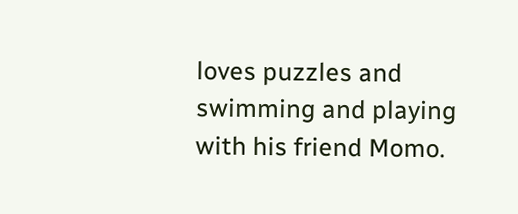loves puzzles and swimming and playing with his friend Momo.